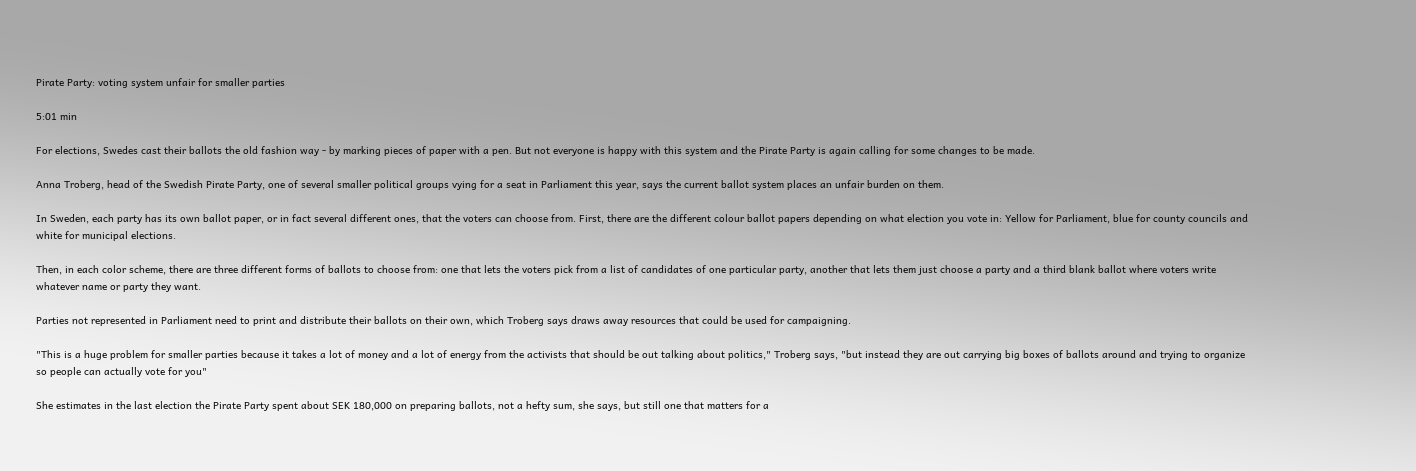Pirate Party: voting system unfair for smaller parties

5:01 min

For elections, Swedes cast their ballots the old fashion way - by marking pieces of paper with a pen. But not everyone is happy with this system and the Pirate Party is again calling for some changes to be made.

Anna Troberg, head of the Swedish Pirate Party, one of several smaller political groups vying for a seat in Parliament this year, says the current ballot system places an unfair burden on them.

In Sweden, each party has its own ballot paper, or in fact several different ones, that the voters can choose from. First, there are the different colour ballot papers depending on what election you vote in: Yellow for Parliament, blue for county councils and white for municipal elections.

Then, in each color scheme, there are three different forms of ballots to choose from: one that lets the voters pick from a list of candidates of one particular party, another that lets them just choose a party and a third blank ballot where voters write whatever name or party they want.

Parties not represented in Parliament need to print and distribute their ballots on their own, which Troberg says draws away resources that could be used for campaigning.

"This is a huge problem for smaller parties because it takes a lot of money and a lot of energy from the activists that should be out talking about politics," Troberg says, "but instead they are out carrying big boxes of ballots around and trying to organize so people can actually vote for you"

She estimates in the last election the Pirate Party spent about SEK 180,000 on preparing ballots, not a hefty sum, she says, but still one that matters for a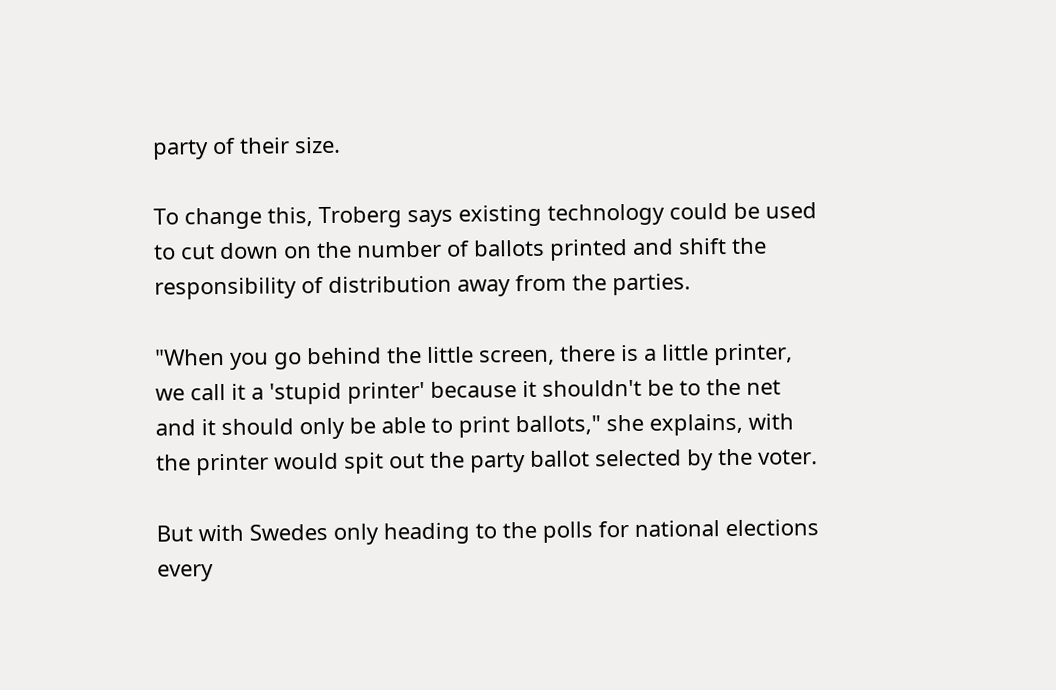party of their size.

To change this, Troberg says existing technology could be used to cut down on the number of ballots printed and shift the responsibility of distribution away from the parties.

"When you go behind the little screen, there is a little printer, we call it a 'stupid printer' because it shouldn't be to the net and it should only be able to print ballots," she explains, with the printer would spit out the party ballot selected by the voter.

But with Swedes only heading to the polls for national elections every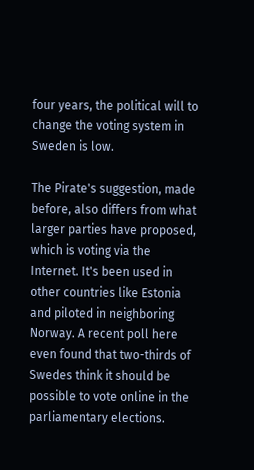four years, the political will to change the voting system in Sweden is low.

The Pirate's suggestion, made before, also differs from what larger parties have proposed, which is voting via the Internet. It's been used in other countries like Estonia and piloted in neighboring Norway. A recent poll here even found that two-thirds of Swedes think it should be possible to vote online in the parliamentary elections.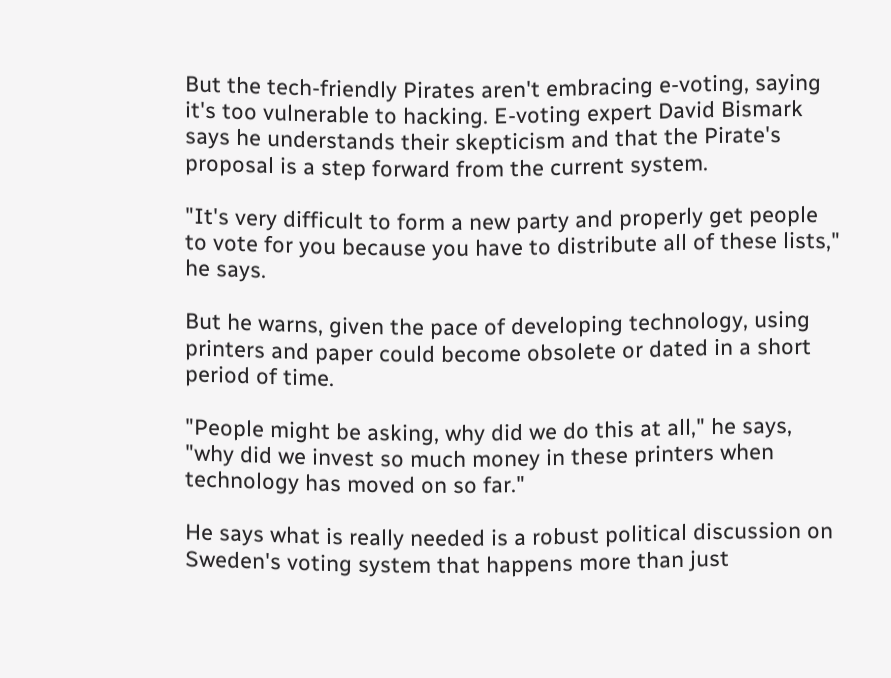But the tech-friendly Pirates aren't embracing e-voting, saying it's too vulnerable to hacking. E-voting expert David Bismark says he understands their skepticism and that the Pirate's proposal is a step forward from the current system.

"It's very difficult to form a new party and properly get people to vote for you because you have to distribute all of these lists," he says.

But he warns, given the pace of developing technology, using printers and paper could become obsolete or dated in a short period of time.

"People might be asking, why did we do this at all," he says, "why did we invest so much money in these printers when technology has moved on so far."

He says what is really needed is a robust political discussion on Sweden's voting system that happens more than just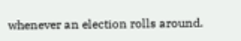whenever an election rolls around.